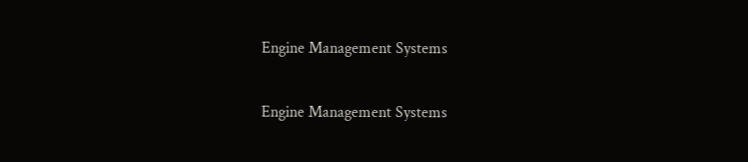Engine Management Systems

Engine Management Systems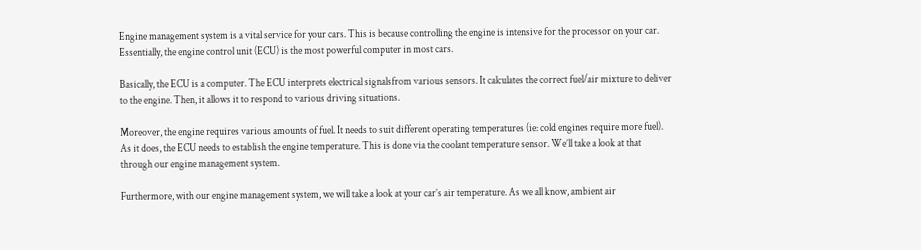Engine management system is a vital service for your cars. This is because controlling the engine is intensive for the processor on your car. Essentially, the engine control unit (ECU) is the most powerful computer in most cars.

Basically, the ECU is a computer. The ECU interprets electrical signalsfrom various sensors. It calculates the correct fuel/air mixture to deliver to the engine. Then, it allows it to respond to various driving situations.

Moreover, the engine requires various amounts of fuel. It needs to suit different operating temperatures (ie: cold engines require more fuel). As it does, the ECU needs to establish the engine temperature. This is done via the coolant temperature sensor. We’ll take a look at that through our engine management system.

Furthermore, with our engine management system, we will take a look at your car’s air temperature. As we all know, ambient air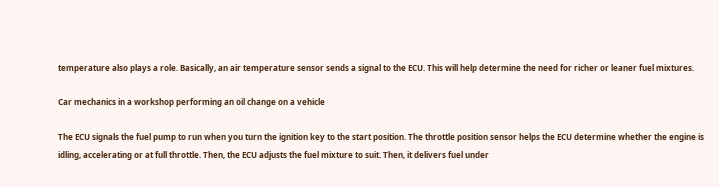temperature also plays a role. Basically, an air temperature sensor sends a signal to the ECU. This will help determine the need for richer or leaner fuel mixtures.

Car mechanics in a workshop performing an oil change on a vehicle

The ECU signals the fuel pump to run when you turn the ignition key to the start position. The throttle position sensor helps the ECU determine whether the engine is idling, accelerating or at full throttle. Then, the ECU adjusts the fuel mixture to suit. Then, it delivers fuel under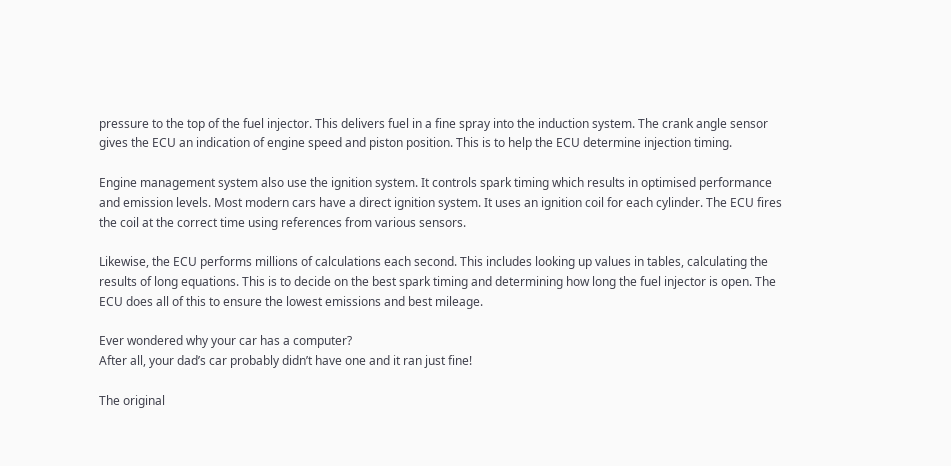pressure to the top of the fuel injector. This delivers fuel in a fine spray into the induction system. The crank angle sensor gives the ECU an indication of engine speed and piston position. This is to help the ECU determine injection timing.

Engine management system also use the ignition system. It controls spark timing which results in optimised performance and emission levels. Most modern cars have a direct ignition system. It uses an ignition coil for each cylinder. The ECU fires the coil at the correct time using references from various sensors.

Likewise, the ECU performs millions of calculations each second. This includes looking up values in tables, calculating the results of long equations. This is to decide on the best spark timing and determining how long the fuel injector is open. The ECU does all of this to ensure the lowest emissions and best mileage.

Ever wondered why your car has a computer?
After all, your dad’s car probably didn’t have one and it ran just fine!

The original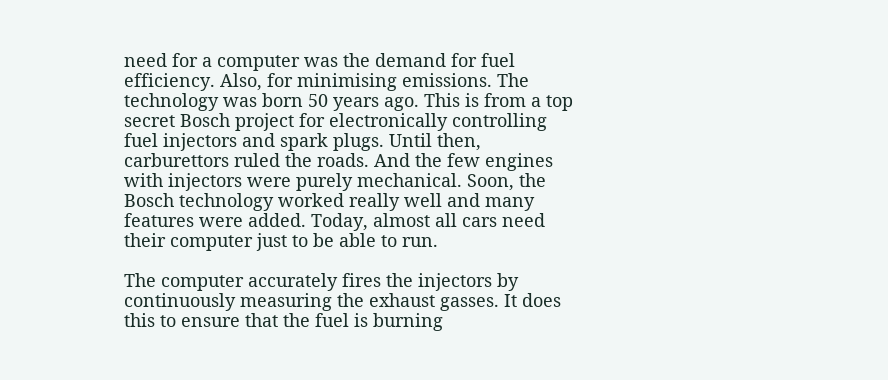need for a computer was the demand for fuel efficiency. Also, for minimising emissions. The technology was born 50 years ago. This is from a top secret Bosch project for electronically controlling fuel injectors and spark plugs. Until then, carburettors ruled the roads. And the few engines with injectors were purely mechanical. Soon, the Bosch technology worked really well and many features were added. Today, almost all cars need their computer just to be able to run.

The computer accurately fires the injectors by continuously measuring the exhaust gasses. It does this to ensure that the fuel is burning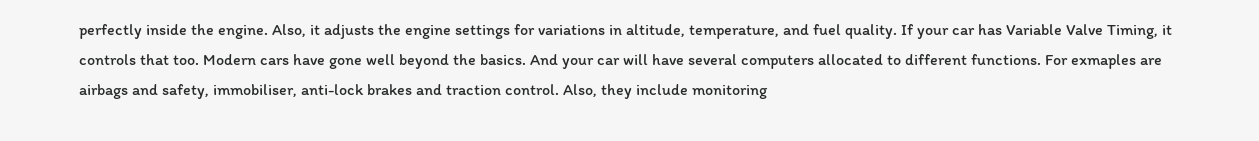perfectly inside the engine. Also, it adjusts the engine settings for variations in altitude, temperature, and fuel quality. If your car has Variable Valve Timing, it controls that too. Modern cars have gone well beyond the basics. And your car will have several computers allocated to different functions. For exmaples are airbags and safety, immobiliser, anti-lock brakes and traction control. Also, they include monitoring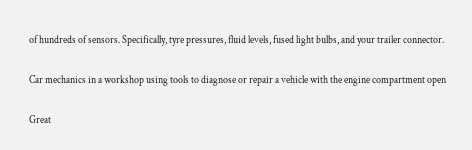of hundreds of sensors. Specifically, tyre pressures, fluid levels, fused light bulbs, and your trailer connector.

Car mechanics in a workshop using tools to diagnose or repair a vehicle with the engine compartment open

Great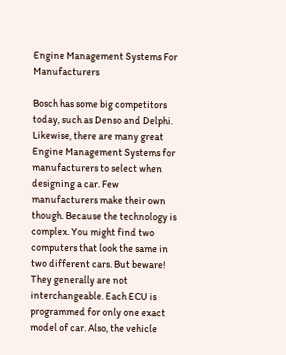Engine Management Systems For Manufacturers

Bosch has some big competitors today, such as Denso and Delphi. Likewise, there are many great Engine Management Systems for manufacturers to select when designing a car. Few manufacturers make their own though. Because the technology is complex. You might find two computers that look the same in two different cars. But beware! They generally are not interchangeable. Each ECU is programmed for only one exact model of car. Also, the vehicle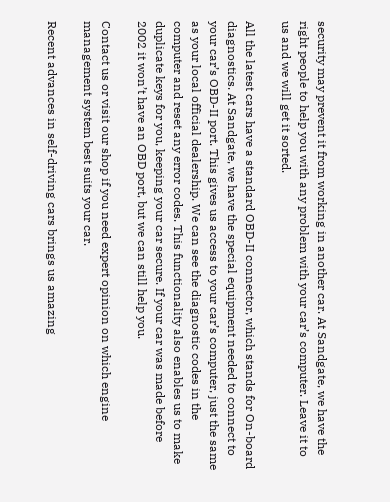security may prevent it from working in another car. At Sandgate, we have the right people to help you with any problem with your car’s computer. Leave it to us and we will get it sorted.

All the latest cars have a standard OBD-II connector, which stands for On-board diagnostics. At Sandgate, we have the special equipment needed to connect to your car’s OBD-II port. This gives us access to your car’s computer, just the same as your local official dealership. We can see the diagnostic codes in the computer and reset any error codes. This functionality also enables us to make duplicate keys for you, keeping your car secure. If your car was made before 2002 it won’t have an OBD port, but we can still help you.

Contact us or visit our shop if you need expert opinion on which engine management system best suits your car.

Recent advances in self-driving cars brings us amazing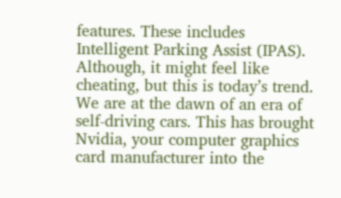features. These includes Intelligent Parking Assist (IPAS). Although, it might feel like cheating, but this is today’s trend. We are at the dawn of an era of self-driving cars. This has brought Nvidia, your computer graphics card manufacturer into the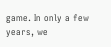game. In only a few years, we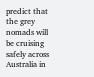predict that the grey nomads will be cruising safely across Australia in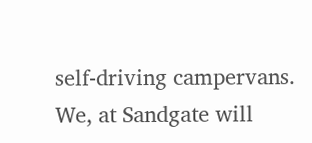self-driving campervans. We, at Sandgate will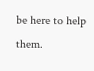be here to help them.